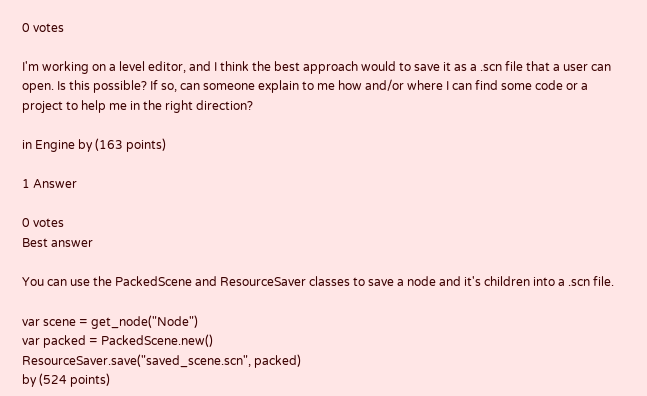0 votes

I'm working on a level editor, and I think the best approach would to save it as a .scn file that a user can open. Is this possible? If so, can someone explain to me how and/or where I can find some code or a project to help me in the right direction?

in Engine by (163 points)

1 Answer

0 votes
Best answer

You can use the PackedScene and ResourceSaver classes to save a node and it's children into a .scn file.

var scene = get_node("Node")
var packed = PackedScene.new()
ResourceSaver.save("saved_scene.scn", packed)
by (524 points)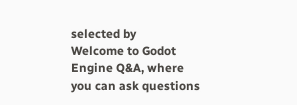selected by
Welcome to Godot Engine Q&A, where you can ask questions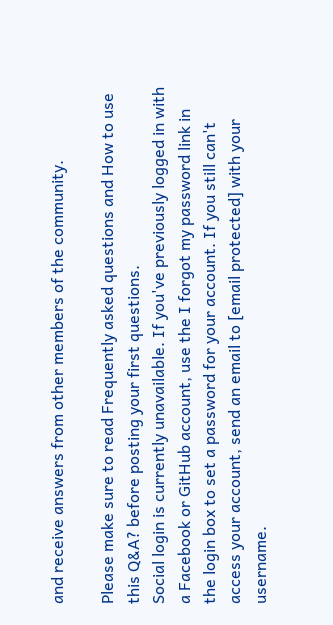and receive answers from other members of the community.

Please make sure to read Frequently asked questions and How to use this Q&A? before posting your first questions.
Social login is currently unavailable. If you've previously logged in with a Facebook or GitHub account, use the I forgot my password link in the login box to set a password for your account. If you still can't access your account, send an email to [email protected] with your username.